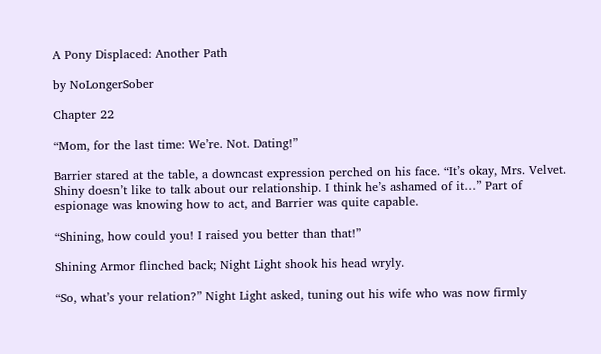A Pony Displaced: Another Path

by NoLongerSober

Chapter 22

“Mom, for the last time: We’re. Not. Dating!”

Barrier stared at the table, a downcast expression perched on his face. “It’s okay, Mrs. Velvet. Shiny doesn’t like to talk about our relationship. I think he’s ashamed of it…” Part of espionage was knowing how to act, and Barrier was quite capable.

“Shining, how could you! I raised you better than that!”

Shining Armor flinched back; Night Light shook his head wryly.

“So, what’s your relation?” Night Light asked, tuning out his wife who was now firmly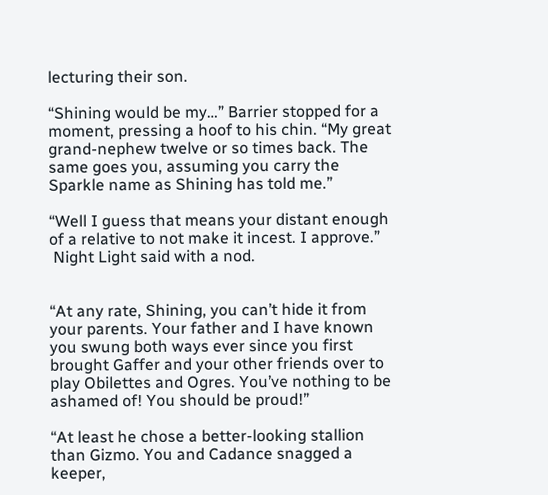lecturing their son.

“Shining would be my…” Barrier stopped for a moment, pressing a hoof to his chin. “My great grand-nephew twelve or so times back. The same goes you, assuming you carry the Sparkle name as Shining has told me.”

“Well I guess that means your distant enough of a relative to not make it incest. I approve.”
 Night Light said with a nod.


“At any rate, Shining, you can’t hide it from your parents. Your father and I have known you swung both ways ever since you first brought Gaffer and your other friends over to play Obilettes and Ogres. You’ve nothing to be ashamed of! You should be proud!”

“At least he chose a better-looking stallion than Gizmo. You and Cadance snagged a keeper,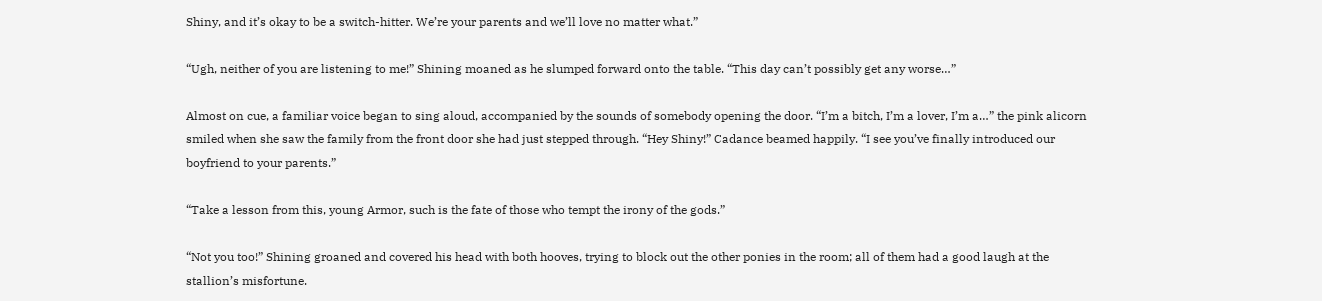Shiny, and it’s okay to be a switch-hitter. We’re your parents and we’ll love no matter what.”

“Ugh, neither of you are listening to me!” Shining moaned as he slumped forward onto the table. “This day can’t possibly get any worse…”

Almost on cue, a familiar voice began to sing aloud, accompanied by the sounds of somebody opening the door. “I’m a bitch, I’m a lover, I’m a…” the pink alicorn smiled when she saw the family from the front door she had just stepped through. “Hey Shiny!” Cadance beamed happily. “I see you’ve finally introduced our boyfriend to your parents.”

“Take a lesson from this, young Armor, such is the fate of those who tempt the irony of the gods.”

“Not you too!” Shining groaned and covered his head with both hooves, trying to block out the other ponies in the room; all of them had a good laugh at the stallion’s misfortune.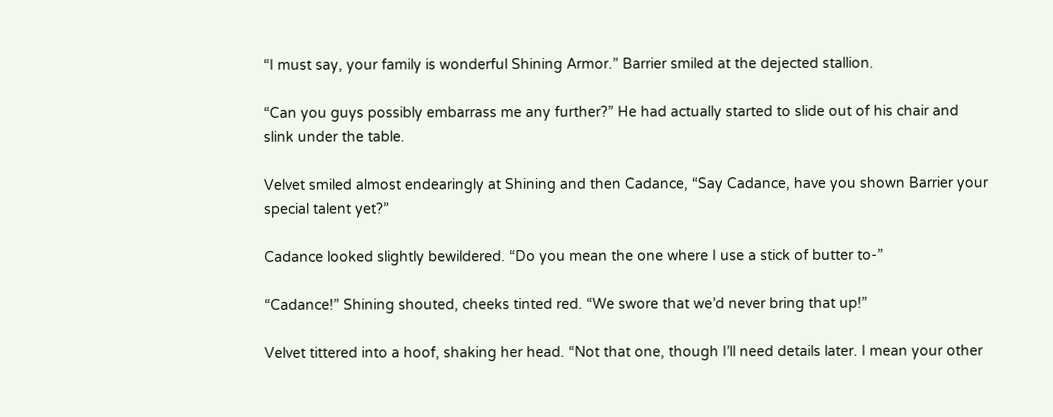“I must say, your family is wonderful Shining Armor.” Barrier smiled at the dejected stallion.

“Can you guys possibly embarrass me any further?” He had actually started to slide out of his chair and slink under the table.

Velvet smiled almost endearingly at Shining and then Cadance, “Say Cadance, have you shown Barrier your special talent yet?”

Cadance looked slightly bewildered. “Do you mean the one where I use a stick of butter to-”

“Cadance!” Shining shouted, cheeks tinted red. “We swore that we’d never bring that up!”

Velvet tittered into a hoof, shaking her head. “Not that one, though I’ll need details later. I mean your other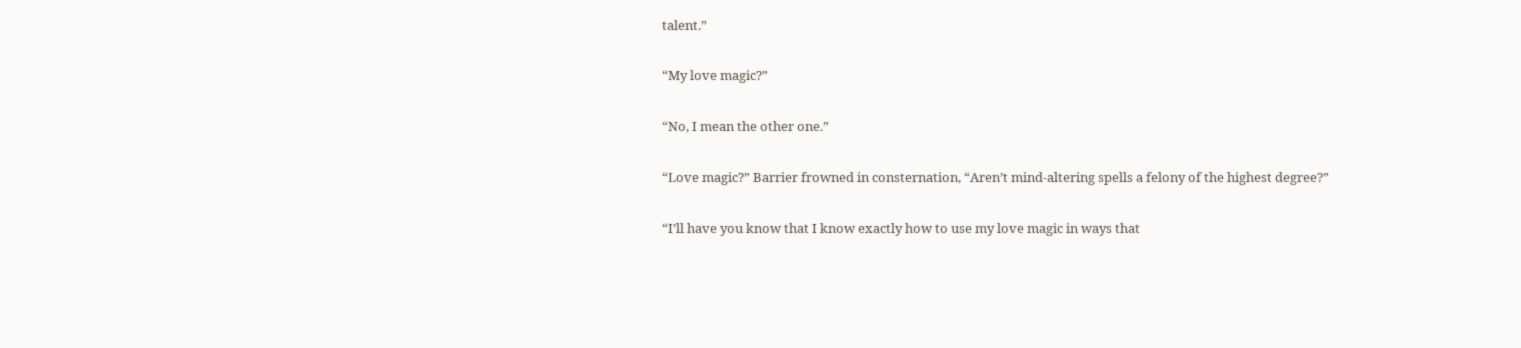talent.”

“My love magic?”

“No, I mean the other one.”

“Love magic?” Barrier frowned in consternation, “Aren’t mind-altering spells a felony of the highest degree?”

“I’ll have you know that I know exactly how to use my love magic in ways that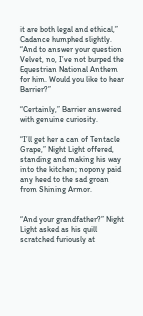it are both legal and ethical,” Cadance humphed slightly. “And to answer your question Velvet, no, I’ve not burped the Equestrian National Anthem for him. Would you like to hear Barrier?”

“Certainly,” Barrier answered with genuine curiosity.

“I’ll get her a can of Tentacle Grape,” Night Light offered, standing and making his way into the kitchen; nopony paid any heed to the sad groan from Shining Armor.


“And your grandfather?” Night Light asked as his quill scratched furiously at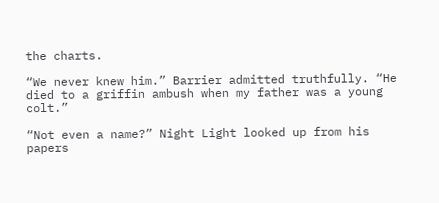the charts.

“We never knew him.” Barrier admitted truthfully. “He died to a griffin ambush when my father was a young colt.”

“Not even a name?” Night Light looked up from his papers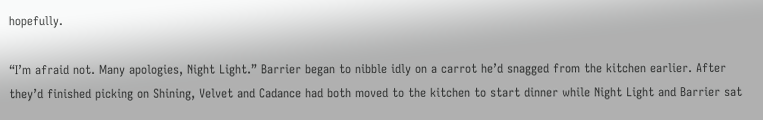hopefully.

“I’m afraid not. Many apologies, Night Light.” Barrier began to nibble idly on a carrot he’d snagged from the kitchen earlier. After they’d finished picking on Shining, Velvet and Cadance had both moved to the kitchen to start dinner while Night Light and Barrier sat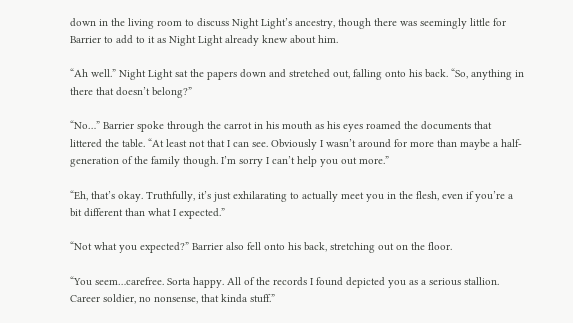down in the living room to discuss Night Light’s ancestry, though there was seemingly little for Barrier to add to it as Night Light already knew about him.

“Ah well.” Night Light sat the papers down and stretched out, falling onto his back. “So, anything in there that doesn’t belong?”

“No…” Barrier spoke through the carrot in his mouth as his eyes roamed the documents that littered the table. “At least not that I can see. Obviously I wasn’t around for more than maybe a half-generation of the family though. I’m sorry I can’t help you out more.”

“Eh, that’s okay. Truthfully, it’s just exhilarating to actually meet you in the flesh, even if you’re a bit different than what I expected.”

“Not what you expected?” Barrier also fell onto his back, stretching out on the floor.

“You seem…carefree. Sorta happy. All of the records I found depicted you as a serious stallion. Career soldier, no nonsense, that kinda stuff.”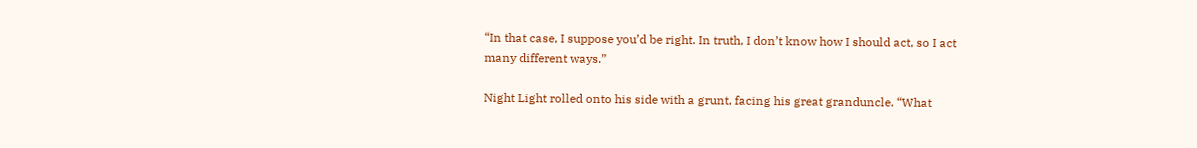“In that case, I suppose you’d be right. In truth, I don’t know how I should act, so I act many different ways.”

Night Light rolled onto his side with a grunt, facing his great granduncle. “What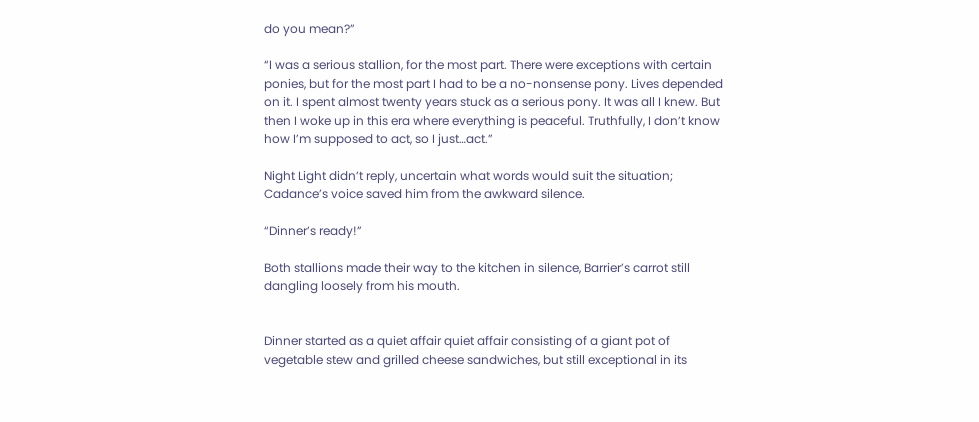do you mean?”

“I was a serious stallion, for the most part. There were exceptions with certain ponies, but for the most part I had to be a no-nonsense pony. Lives depended on it. I spent almost twenty years stuck as a serious pony. It was all I knew. But then I woke up in this era where everything is peaceful. Truthfully, I don’t know how I’m supposed to act, so I just…act.”

Night Light didn’t reply, uncertain what words would suit the situation; Cadance’s voice saved him from the awkward silence.

“Dinner’s ready!”

Both stallions made their way to the kitchen in silence, Barrier’s carrot still dangling loosely from his mouth.


Dinner started as a quiet affair quiet affair consisting of a giant pot of vegetable stew and grilled cheese sandwiches, but still exceptional in its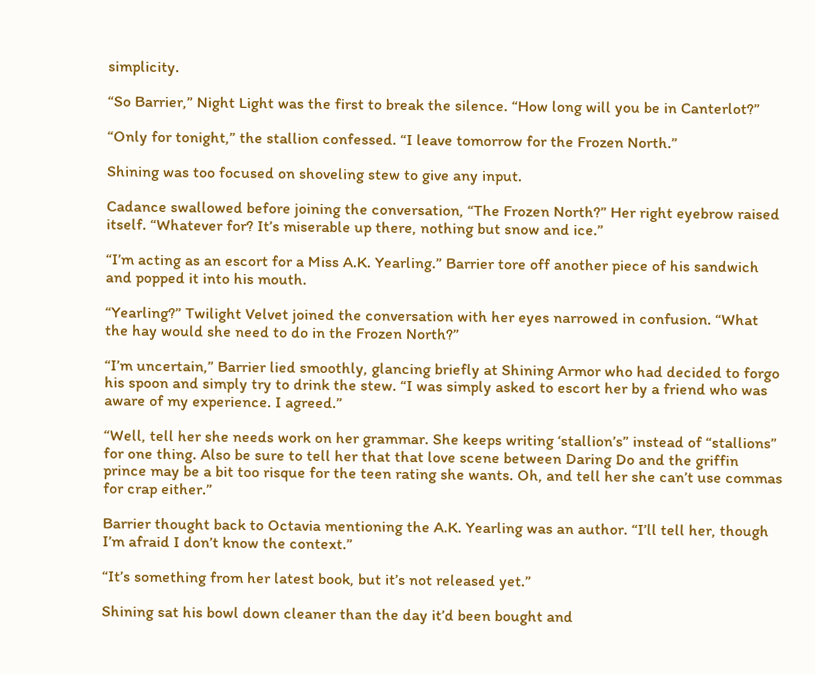simplicity.

“So Barrier,” Night Light was the first to break the silence. “How long will you be in Canterlot?”

“Only for tonight,” the stallion confessed. “I leave tomorrow for the Frozen North.”

Shining was too focused on shoveling stew to give any input.

Cadance swallowed before joining the conversation, “The Frozen North?” Her right eyebrow raised itself. “Whatever for? It’s miserable up there, nothing but snow and ice.”

“I’m acting as an escort for a Miss A.K. Yearling.” Barrier tore off another piece of his sandwich and popped it into his mouth.

“Yearling?” Twilight Velvet joined the conversation with her eyes narrowed in confusion. “What the hay would she need to do in the Frozen North?”

“I’m uncertain,” Barrier lied smoothly, glancing briefly at Shining Armor who had decided to forgo his spoon and simply try to drink the stew. “I was simply asked to escort her by a friend who was aware of my experience. I agreed.”

“Well, tell her she needs work on her grammar. She keeps writing ‘stallion’s” instead of “stallions” for one thing. Also be sure to tell her that that love scene between Daring Do and the griffin prince may be a bit too risque for the teen rating she wants. Oh, and tell her she can’t use commas for crap either.”

Barrier thought back to Octavia mentioning the A.K. Yearling was an author. “I’ll tell her, though I’m afraid I don’t know the context.”

“It’s something from her latest book, but it’s not released yet.”

Shining sat his bowl down cleaner than the day it’d been bought and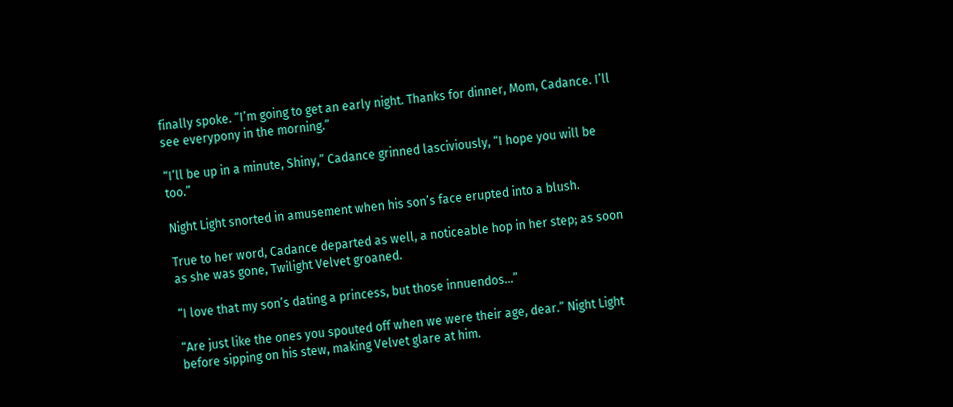finally spoke. “I’m going to get an early night. Thanks for dinner, Mom, Cadance. I’ll see everypony in the morning.”

“I’ll be up in a minute, Shiny,” Cadance grinned lasciviously, “I hope you will be too.”

Night Light snorted in amusement when his son’s face erupted into a blush.

True to her word, Cadance departed as well, a noticeable hop in her step; as soon as she was gone, Twilight Velvet groaned.

“I love that my son’s dating a princess, but those innuendos...”

“Are just like the ones you spouted off when we were their age, dear.” Night Light before sipping on his stew, making Velvet glare at him.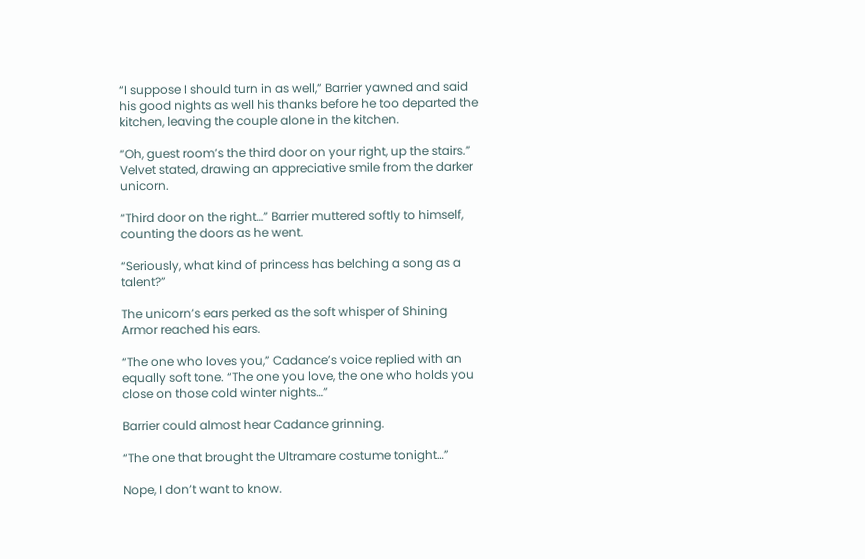“I suppose I should turn in as well,” Barrier yawned and said his good nights as well his thanks before he too departed the kitchen, leaving the couple alone in the kitchen.

“Oh, guest room’s the third door on your right, up the stairs.” Velvet stated, drawing an appreciative smile from the darker unicorn.

“Third door on the right…” Barrier muttered softly to himself, counting the doors as he went.

“Seriously, what kind of princess has belching a song as a talent?”

The unicorn’s ears perked as the soft whisper of Shining Armor reached his ears.

“The one who loves you,” Cadance’s voice replied with an equally soft tone. “The one you love, the one who holds you close on those cold winter nights…”

Barrier could almost hear Cadance grinning.

“The one that brought the Ultramare costume tonight…”

Nope, I don’t want to know.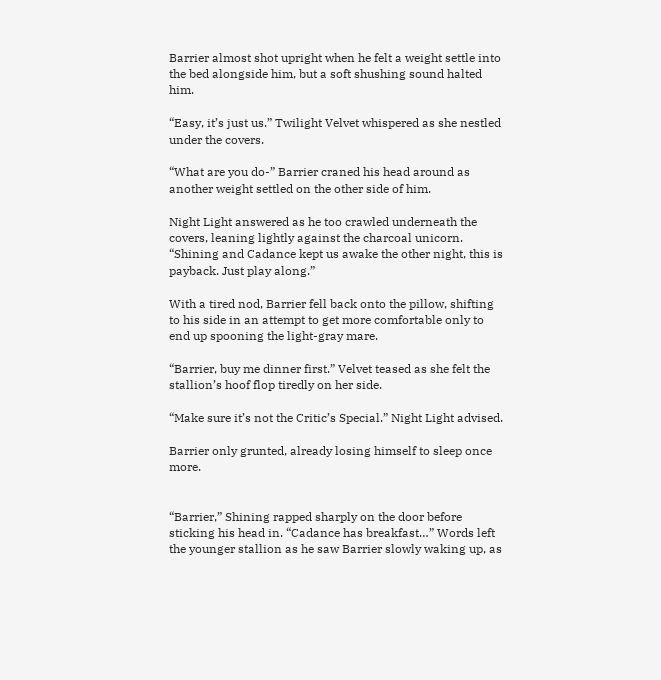Barrier almost shot upright when he felt a weight settle into the bed alongside him, but a soft shushing sound halted him.

“Easy, it’s just us.” Twilight Velvet whispered as she nestled under the covers.

“What are you do-” Barrier craned his head around as another weight settled on the other side of him.

Night Light answered as he too crawled underneath the covers, leaning lightly against the charcoal unicorn. “Shining and Cadance kept us awake the other night, this is payback. Just play along.”

With a tired nod, Barrier fell back onto the pillow, shifting to his side in an attempt to get more comfortable only to end up spooning the light-gray mare.

“Barrier, buy me dinner first.” Velvet teased as she felt the stallion’s hoof flop tiredly on her side.

“Make sure it’s not the Critic’s Special.” Night Light advised.

Barrier only grunted, already losing himself to sleep once more.


“Barrier,” Shining rapped sharply on the door before sticking his head in. “Cadance has breakfast…” Words left the younger stallion as he saw Barrier slowly waking up, as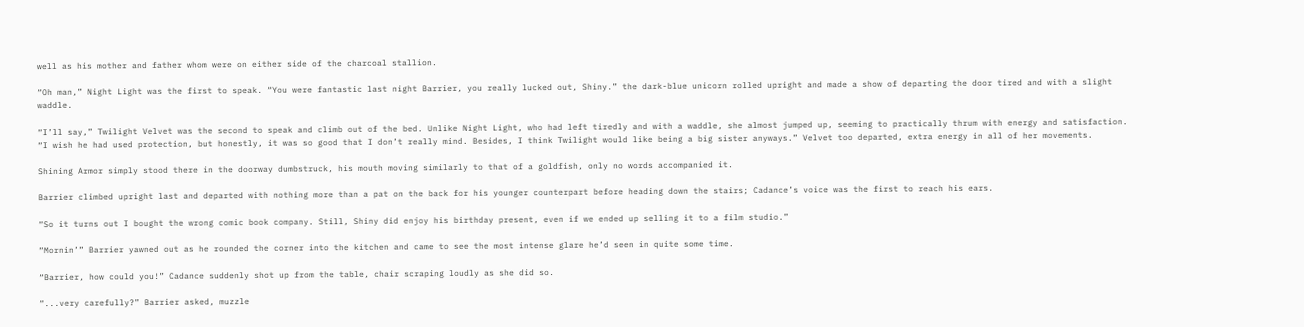well as his mother and father whom were on either side of the charcoal stallion.

“Oh man,” Night Light was the first to speak. “You were fantastic last night Barrier, you really lucked out, Shiny.” the dark-blue unicorn rolled upright and made a show of departing the door tired and with a slight waddle.

“I’ll say,” Twilight Velvet was the second to speak and climb out of the bed. Unlike Night Light, who had left tiredly and with a waddle, she almost jumped up, seeming to practically thrum with energy and satisfaction. “I wish he had used protection, but honestly, it was so good that I don’t really mind. Besides, I think Twilight would like being a big sister anyways.” Velvet too departed, extra energy in all of her movements.

Shining Armor simply stood there in the doorway dumbstruck, his mouth moving similarly to that of a goldfish, only no words accompanied it.

Barrier climbed upright last and departed with nothing more than a pat on the back for his younger counterpart before heading down the stairs; Cadance’s voice was the first to reach his ears.

“So it turns out I bought the wrong comic book company. Still, Shiny did enjoy his birthday present, even if we ended up selling it to a film studio.”

“Mornin’” Barrier yawned out as he rounded the corner into the kitchen and came to see the most intense glare he’d seen in quite some time.

“Barrier, how could you!” Cadance suddenly shot up from the table, chair scraping loudly as she did so.

“...very carefully?” Barrier asked, muzzle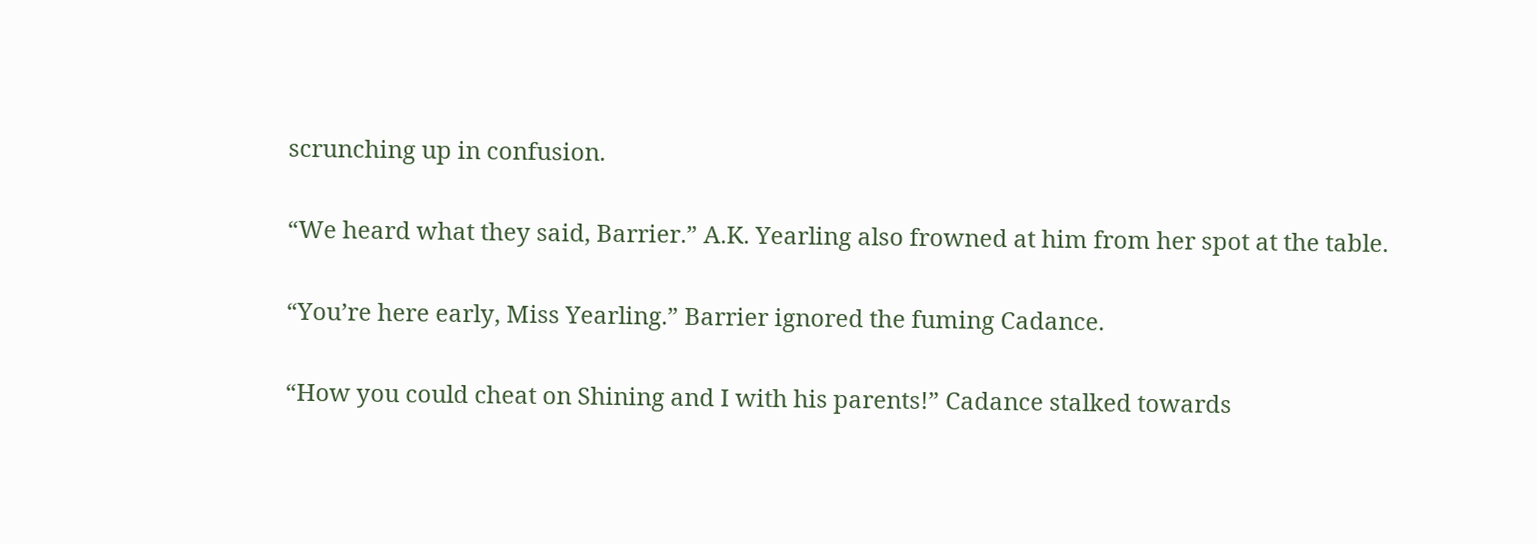scrunching up in confusion.

“We heard what they said, Barrier.” A.K. Yearling also frowned at him from her spot at the table.

“You’re here early, Miss Yearling.” Barrier ignored the fuming Cadance.

“How you could cheat on Shining and I with his parents!” Cadance stalked towards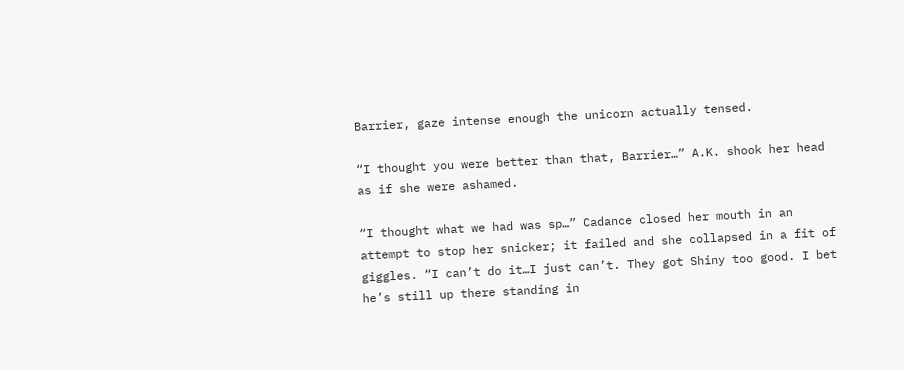Barrier, gaze intense enough the unicorn actually tensed.

“I thought you were better than that, Barrier…” A.K. shook her head as if she were ashamed.

“I thought what we had was sp…” Cadance closed her mouth in an attempt to stop her snicker; it failed and she collapsed in a fit of giggles. “I can’t do it…I just can’t. They got Shiny too good. I bet he’s still up there standing in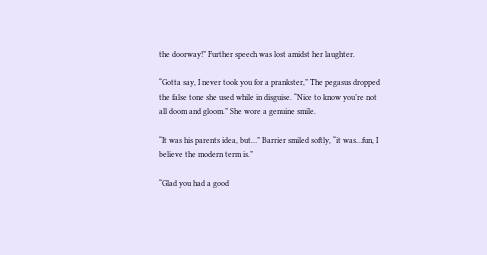the doorway!” Further speech was lost amidst her laughter.

“Gotta say, I never took you for a prankster,” The pegasus dropped the false tone she used while in disguise. “Nice to know you’re not all doom and gloom.” She wore a genuine smile.

“It was his parents idea, but…” Barrier smiled softly, “it was…fun, I believe the modern term is.”

“Glad you had a good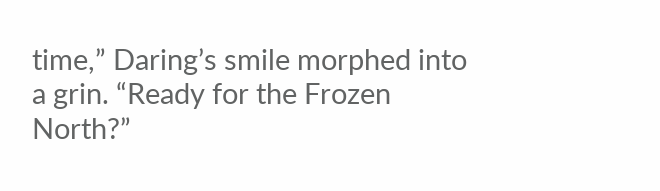time,” Daring’s smile morphed into a grin. “Ready for the Frozen North?”